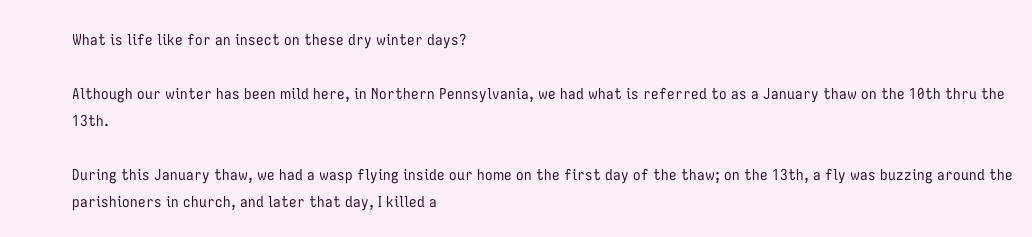What is life like for an insect on these dry winter days?

Although our winter has been mild here, in Northern Pennsylvania, we had what is referred to as a January thaw on the 10th thru the 13th.

During this January thaw, we had a wasp flying inside our home on the first day of the thaw; on the 13th, a fly was buzzing around the parishioners in church, and later that day, I killed a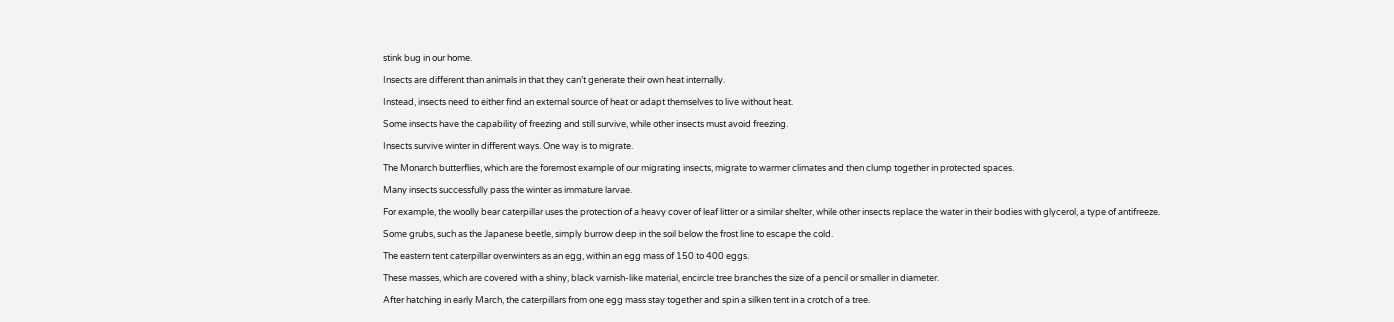stink bug in our home.

Insects are different than animals in that they can’t generate their own heat internally.

Instead, insects need to either find an external source of heat or adapt themselves to live without heat.

Some insects have the capability of freezing and still survive, while other insects must avoid freezing.

Insects survive winter in different ways. One way is to migrate.

The Monarch butterflies, which are the foremost example of our migrating insects, migrate to warmer climates and then clump together in protected spaces.

Many insects successfully pass the winter as immature larvae.

For example, the woolly bear caterpillar uses the protection of a heavy cover of leaf litter or a similar shelter, while other insects replace the water in their bodies with glycerol, a type of antifreeze.

Some grubs, such as the Japanese beetle, simply burrow deep in the soil below the frost line to escape the cold.

The eastern tent caterpillar overwinters as an egg, within an egg mass of 150 to 400 eggs.

These masses, which are covered with a shiny, black varnish-like material, encircle tree branches the size of a pencil or smaller in diameter.

After hatching in early March, the caterpillars from one egg mass stay together and spin a silken tent in a crotch of a tree.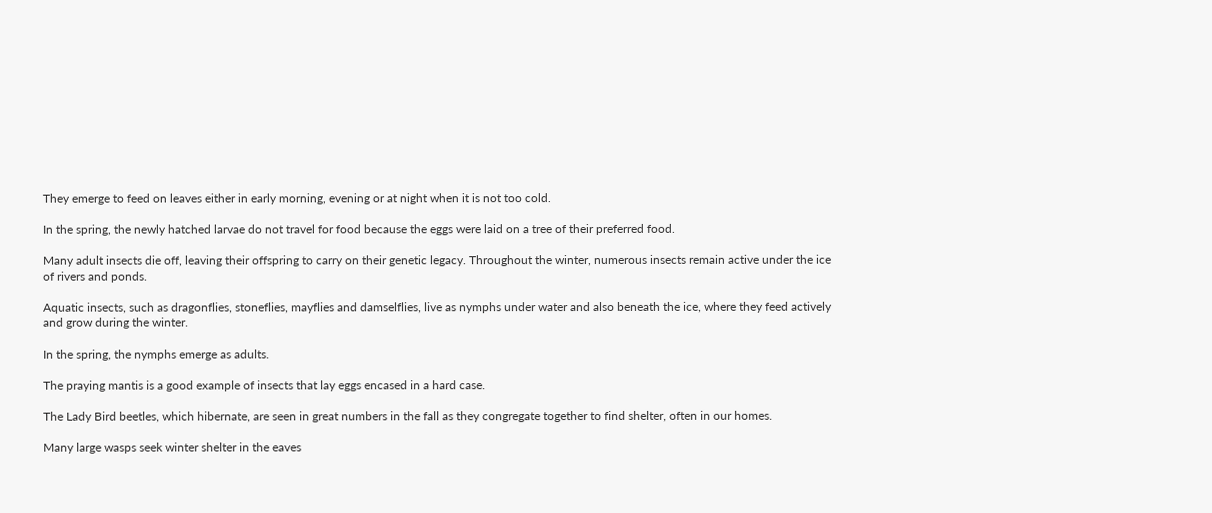They emerge to feed on leaves either in early morning, evening or at night when it is not too cold.

In the spring, the newly hatched larvae do not travel for food because the eggs were laid on a tree of their preferred food.

Many adult insects die off, leaving their offspring to carry on their genetic legacy. Throughout the winter, numerous insects remain active under the ice of rivers and ponds.

Aquatic insects, such as dragonflies, stoneflies, mayflies and damselflies, live as nymphs under water and also beneath the ice, where they feed actively and grow during the winter.

In the spring, the nymphs emerge as adults.

The praying mantis is a good example of insects that lay eggs encased in a hard case.

The Lady Bird beetles, which hibernate, are seen in great numbers in the fall as they congregate together to find shelter, often in our homes.

Many large wasps seek winter shelter in the eaves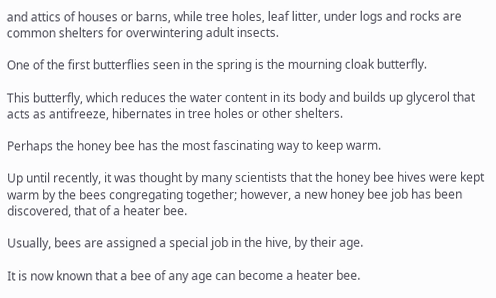and attics of houses or barns, while tree holes, leaf litter, under logs and rocks are common shelters for overwintering adult insects.

One of the first butterflies seen in the spring is the mourning cloak butterfly.

This butterfly, which reduces the water content in its body and builds up glycerol that acts as antifreeze, hibernates in tree holes or other shelters.

Perhaps the honey bee has the most fascinating way to keep warm.

Up until recently, it was thought by many scientists that the honey bee hives were kept warm by the bees congregating together; however, a new honey bee job has been discovered, that of a heater bee.

Usually, bees are assigned a special job in the hive, by their age.

It is now known that a bee of any age can become a heater bee.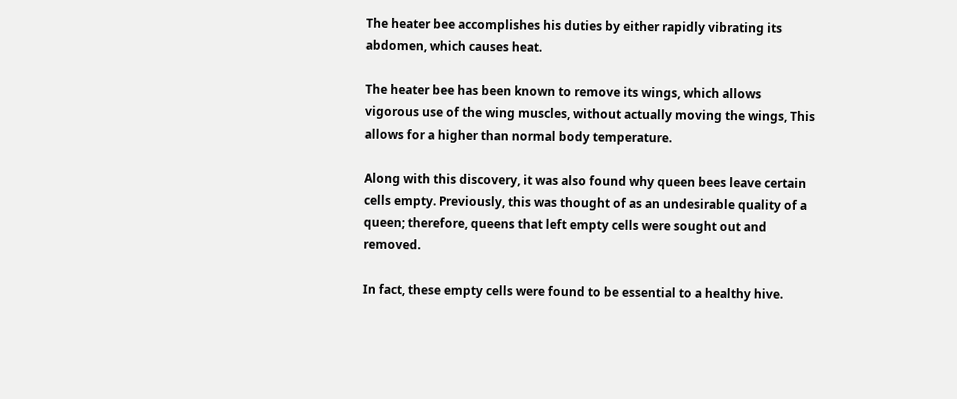The heater bee accomplishes his duties by either rapidly vibrating its abdomen, which causes heat.

The heater bee has been known to remove its wings, which allows vigorous use of the wing muscles, without actually moving the wings, This allows for a higher than normal body temperature.

Along with this discovery, it was also found why queen bees leave certain cells empty. Previously, this was thought of as an undesirable quality of a queen; therefore, queens that left empty cells were sought out and removed.

In fact, these empty cells were found to be essential to a healthy hive.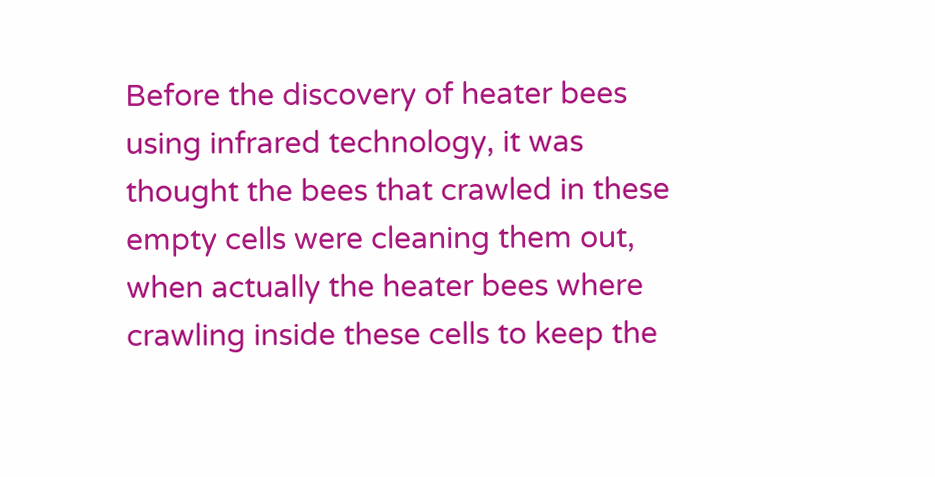Before the discovery of heater bees using infrared technology, it was thought the bees that crawled in these empty cells were cleaning them out, when actually the heater bees where crawling inside these cells to keep the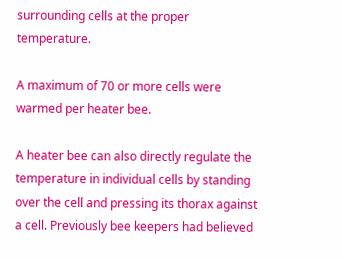surrounding cells at the proper temperature.

A maximum of 70 or more cells were warmed per heater bee.

A heater bee can also directly regulate the temperature in individual cells by standing over the cell and pressing its thorax against a cell. Previously bee keepers had believed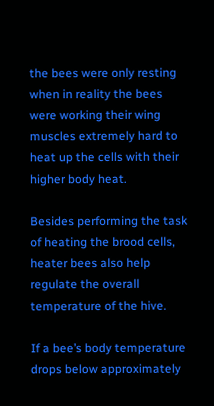the bees were only resting when in reality the bees were working their wing muscles extremely hard to heat up the cells with their higher body heat.

Besides performing the task of heating the brood cells, heater bees also help regulate the overall temperature of the hive.

If a bee’s body temperature drops below approximately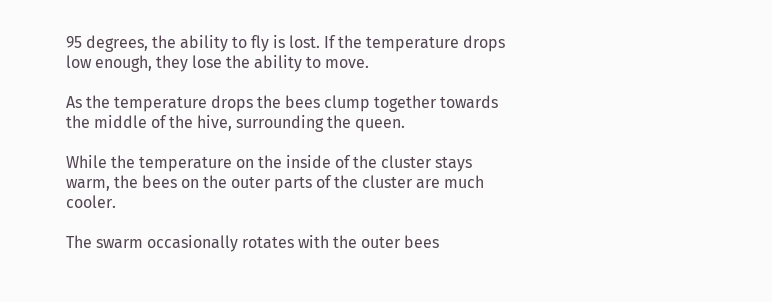95 degrees, the ability to fly is lost. If the temperature drops low enough, they lose the ability to move.

As the temperature drops the bees clump together towards the middle of the hive, surrounding the queen.

While the temperature on the inside of the cluster stays warm, the bees on the outer parts of the cluster are much cooler.

The swarm occasionally rotates with the outer bees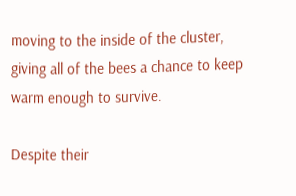moving to the inside of the cluster, giving all of the bees a chance to keep warm enough to survive.

Despite their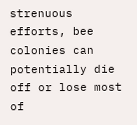strenuous efforts, bee colonies can potentially die off or lose most of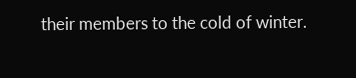their members to the cold of winter.